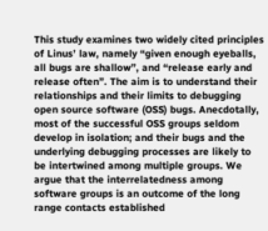This study examines two widely cited principles of Linus’ law, namely “given enough eyeballs, all bugs are shallow”, and “release early and release often”. The aim is to understand their relationships and their limits to debugging open source software (OSS) bugs. Anecdotally, most of the successful OSS groups seldom develop in isolation; and their bugs and the underlying debugging processes are likely to be intertwined among multiple groups. We argue that the interrelatedness among software groups is an outcome of the long range contacts established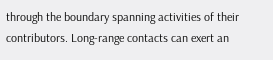through the boundary spanning activities of their contributors. Long-range contacts can exert an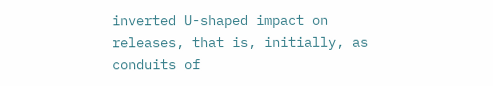inverted U-shaped impact on releases, that is, initially, as conduits of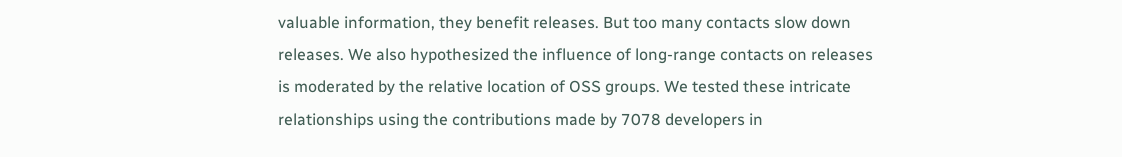valuable information, they benefit releases. But too many contacts slow down releases. We also hypothesized the influence of long-range contacts on releases is moderated by the relative location of OSS groups. We tested these intricate relationships using the contributions made by 7078 developers in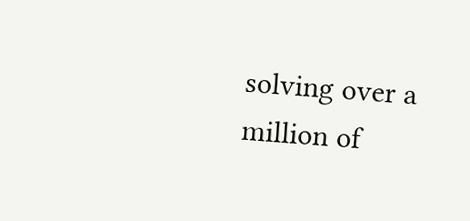solving over a million of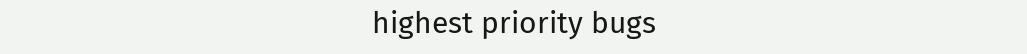highest priority bugs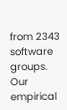from 2343 software groups. Our empirical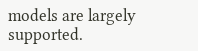models are largely supported.